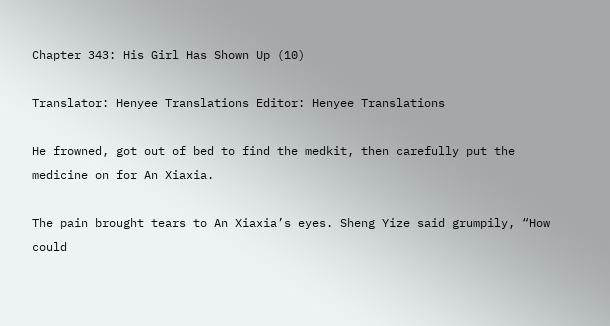Chapter 343: His Girl Has Shown Up (10)

Translator: Henyee Translations Editor: Henyee Translations

He frowned, got out of bed to find the medkit, then carefully put the medicine on for An Xiaxia.

The pain brought tears to An Xiaxia’s eyes. Sheng Yize said grumpily, “How could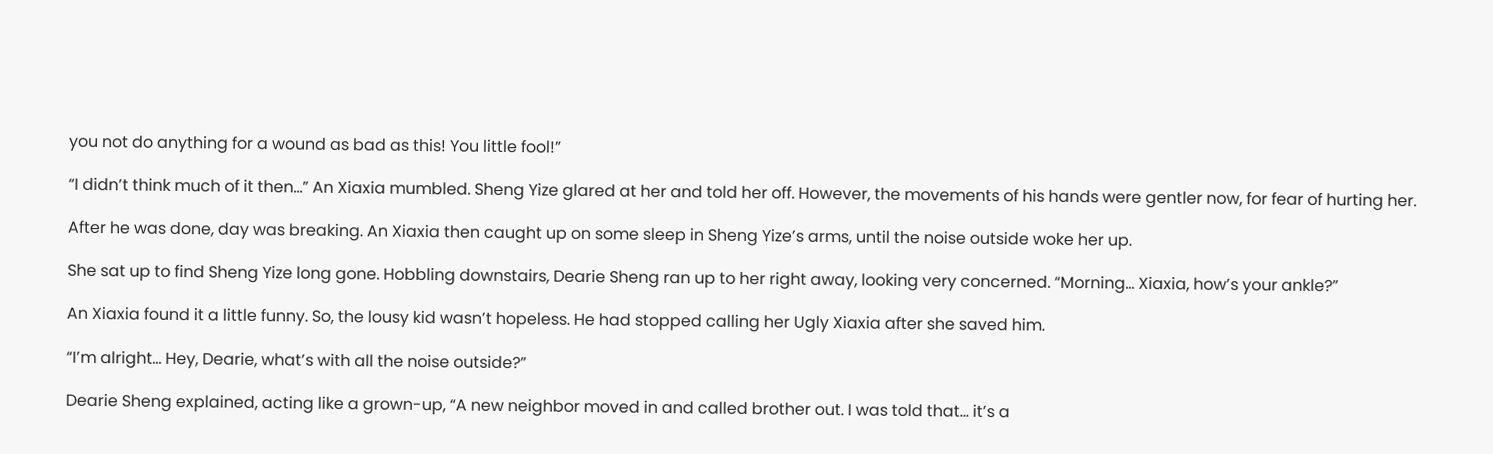you not do anything for a wound as bad as this! You little fool!”

“I didn’t think much of it then…” An Xiaxia mumbled. Sheng Yize glared at her and told her off. However, the movements of his hands were gentler now, for fear of hurting her.

After he was done, day was breaking. An Xiaxia then caught up on some sleep in Sheng Yize’s arms, until the noise outside woke her up.

She sat up to find Sheng Yize long gone. Hobbling downstairs, Dearie Sheng ran up to her right away, looking very concerned. “Morning… Xiaxia, how’s your ankle?”

An Xiaxia found it a little funny. So, the lousy kid wasn’t hopeless. He had stopped calling her Ugly Xiaxia after she saved him.

“I’m alright… Hey, Dearie, what’s with all the noise outside?”

Dearie Sheng explained, acting like a grown-up, “A new neighbor moved in and called brother out. I was told that… it’s a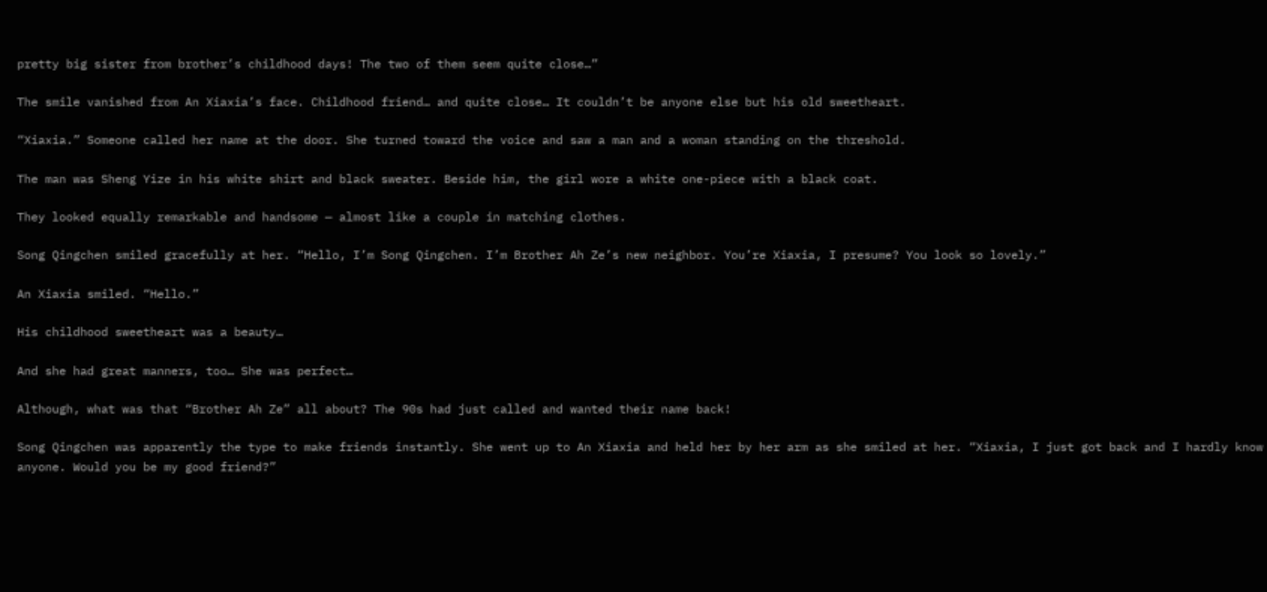pretty big sister from brother’s childhood days! The two of them seem quite close…”

The smile vanished from An Xiaxia’s face. Childhood friend… and quite close… It couldn’t be anyone else but his old sweetheart.

“Xiaxia.” Someone called her name at the door. She turned toward the voice and saw a man and a woman standing on the threshold.

The man was Sheng Yize in his white shirt and black sweater. Beside him, the girl wore a white one-piece with a black coat.

They looked equally remarkable and handsome — almost like a couple in matching clothes.

Song Qingchen smiled gracefully at her. “Hello, I’m Song Qingchen. I’m Brother Ah Ze’s new neighbor. You’re Xiaxia, I presume? You look so lovely.”

An Xiaxia smiled. “Hello.”

His childhood sweetheart was a beauty…

And she had great manners, too… She was perfect…

Although, what was that “Brother Ah Ze” all about? The 90s had just called and wanted their name back!

Song Qingchen was apparently the type to make friends instantly. She went up to An Xiaxia and held her by her arm as she smiled at her. “Xiaxia, I just got back and I hardly know anyone. Would you be my good friend?”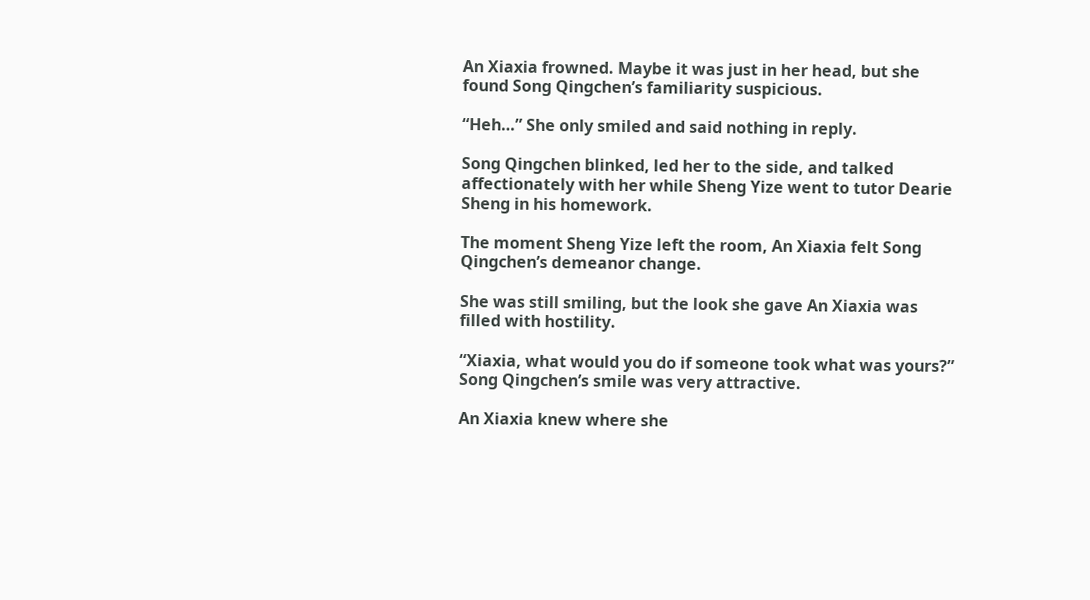An Xiaxia frowned. Maybe it was just in her head, but she found Song Qingchen’s familiarity suspicious.

“Heh…” She only smiled and said nothing in reply.

Song Qingchen blinked, led her to the side, and talked affectionately with her while Sheng Yize went to tutor Dearie Sheng in his homework.

The moment Sheng Yize left the room, An Xiaxia felt Song Qingchen’s demeanor change.

She was still smiling, but the look she gave An Xiaxia was filled with hostility.

“Xiaxia, what would you do if someone took what was yours?” Song Qingchen’s smile was very attractive.

An Xiaxia knew where she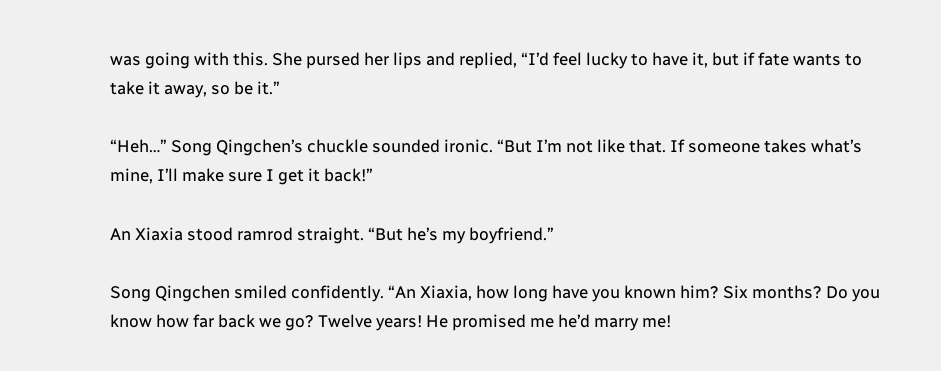was going with this. She pursed her lips and replied, “I’d feel lucky to have it, but if fate wants to take it away, so be it.”

“Heh…” Song Qingchen’s chuckle sounded ironic. “But I’m not like that. If someone takes what’s mine, I’ll make sure I get it back!”

An Xiaxia stood ramrod straight. “But he’s my boyfriend.”

Song Qingchen smiled confidently. “An Xiaxia, how long have you known him? Six months? Do you know how far back we go? Twelve years! He promised me he’d marry me!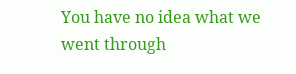You have no idea what we went through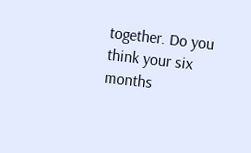together. Do you think your six months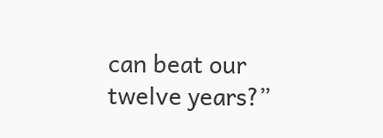can beat our twelve years?”